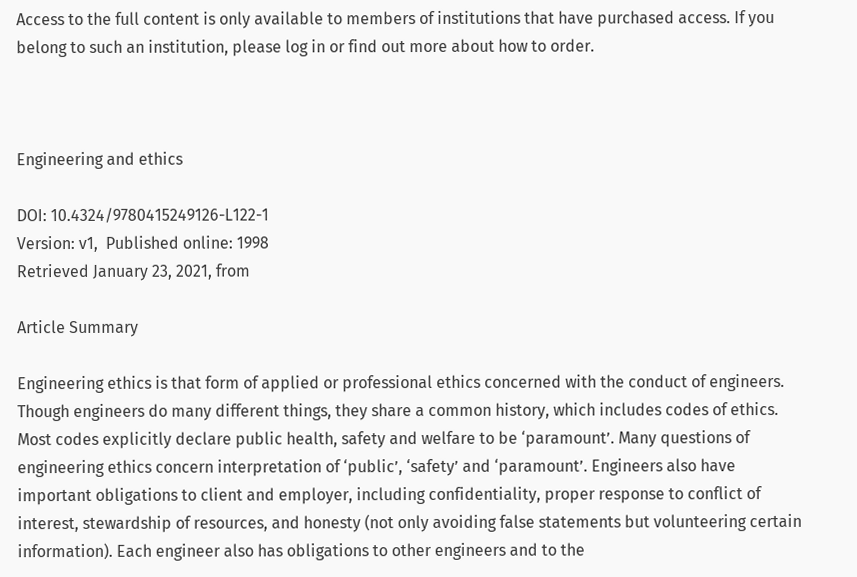Access to the full content is only available to members of institutions that have purchased access. If you belong to such an institution, please log in or find out more about how to order.



Engineering and ethics

DOI: 10.4324/9780415249126-L122-1
Version: v1,  Published online: 1998
Retrieved January 23, 2021, from

Article Summary

Engineering ethics is that form of applied or professional ethics concerned with the conduct of engineers. Though engineers do many different things, they share a common history, which includes codes of ethics. Most codes explicitly declare public health, safety and welfare to be ‘paramount’. Many questions of engineering ethics concern interpretation of ‘public’, ‘safety’ and ‘paramount’. Engineers also have important obligations to client and employer, including confidentiality, proper response to conflict of interest, stewardship of resources, and honesty (not only avoiding false statements but volunteering certain information). Each engineer also has obligations to other engineers and to the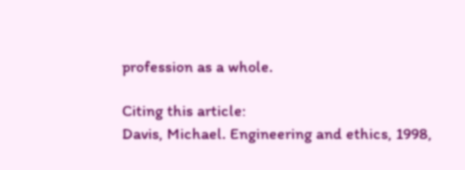profession as a whole.

Citing this article:
Davis, Michael. Engineering and ethics, 1998,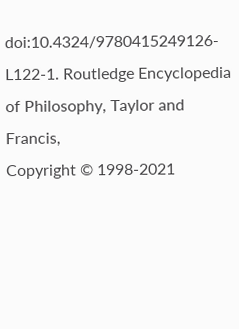doi:10.4324/9780415249126-L122-1. Routledge Encyclopedia of Philosophy, Taylor and Francis,
Copyright © 1998-2021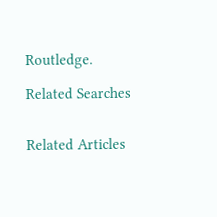Routledge.

Related Searches


Related Articles